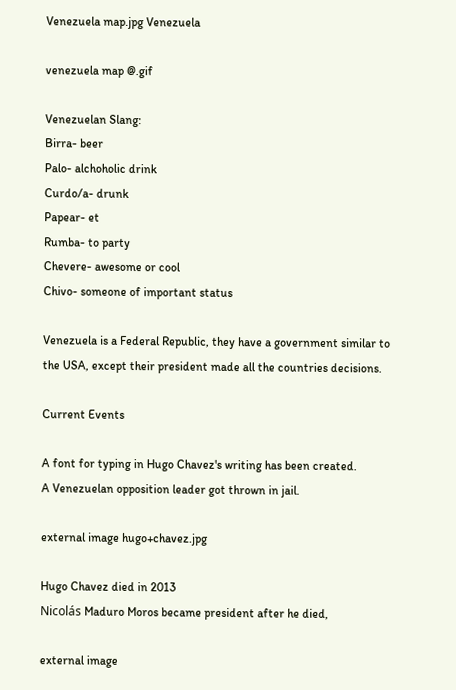Venezuela map.jpg Venezuela

venezuela map @.gif

Venezuelan Slang:
Birra- beer
Palo- alchoholic drink
Curdo/a- drunk
Papear- et
Rumba- to party
Chevere- awesome or cool
Chivo- someone of important status

Venezuela is a Federal Republic, they have a government similar to the USA, except their president made all the countries decisions.

Current Events

A font for typing in Hugo Chavez's writing has been created.
A Venezuelan opposition leader got thrown in jail.

external image hugo+chavez.jpg

Hugo Chavez died in 2013
Nicolás Maduro Moros became president after he died,

external image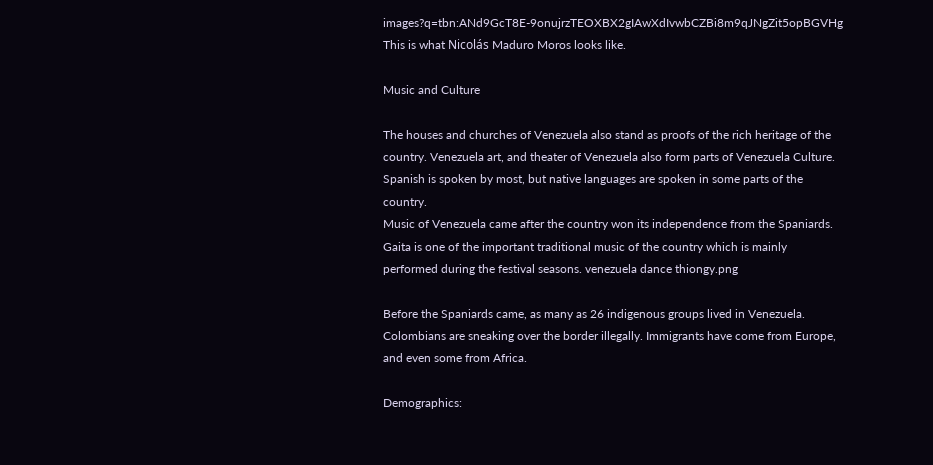images?q=tbn:ANd9GcT8E-9onujrzTEOXBX2gIAwXdIvwbCZBi8m9qJNgZit5opBGVHg
This is what Nicolás Maduro Moros looks like.

Music and Culture

The houses and churches of Venezuela also stand as proofs of the rich heritage of the country. Venezuela art, and theater of Venezuela also form parts of Venezuela Culture. Spanish is spoken by most, but native languages are spoken in some parts of the country.
Music of Venezuela came after the country won its independence from the Spaniards. Gaita is one of the important traditional music of the country which is mainly performed during the festival seasons. venezuela dance thiongy.png

Before the Spaniards came, as many as 26 indigenous groups lived in Venezuela. Colombians are sneaking over the border illegally. Immigrants have come from Europe, and even some from Africa.

Demographics: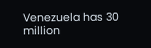Venezuela has 30 million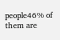people46% of them are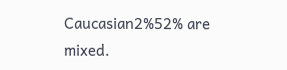Caucasian2%52% are mixed.